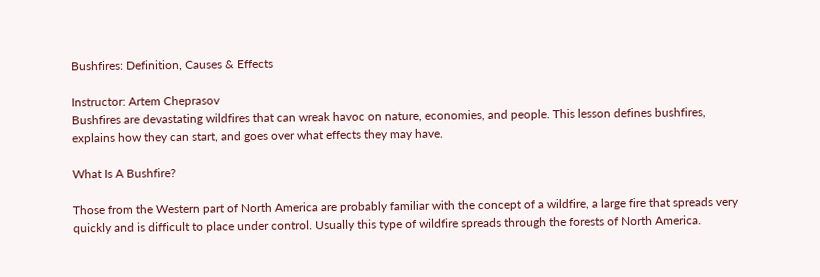Bushfires: Definition, Causes & Effects

Instructor: Artem Cheprasov
Bushfires are devastating wildfires that can wreak havoc on nature, economies, and people. This lesson defines bushfires, explains how they can start, and goes over what effects they may have.

What Is A Bushfire?

Those from the Western part of North America are probably familiar with the concept of a wildfire, a large fire that spreads very quickly and is difficult to place under control. Usually this type of wildfire spreads through the forests of North America.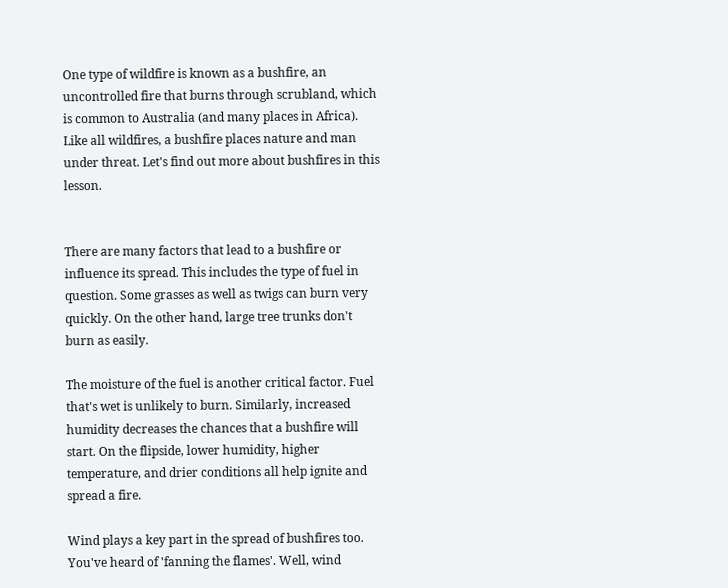One type of wildfire is known as a bushfire, an uncontrolled fire that burns through scrubland, which is common to Australia (and many places in Africa). Like all wildfires, a bushfire places nature and man under threat. Let's find out more about bushfires in this lesson.


There are many factors that lead to a bushfire or influence its spread. This includes the type of fuel in question. Some grasses as well as twigs can burn very quickly. On the other hand, large tree trunks don't burn as easily.

The moisture of the fuel is another critical factor. Fuel that's wet is unlikely to burn. Similarly, increased humidity decreases the chances that a bushfire will start. On the flipside, lower humidity, higher temperature, and drier conditions all help ignite and spread a fire.

Wind plays a key part in the spread of bushfires too. You've heard of 'fanning the flames'. Well, wind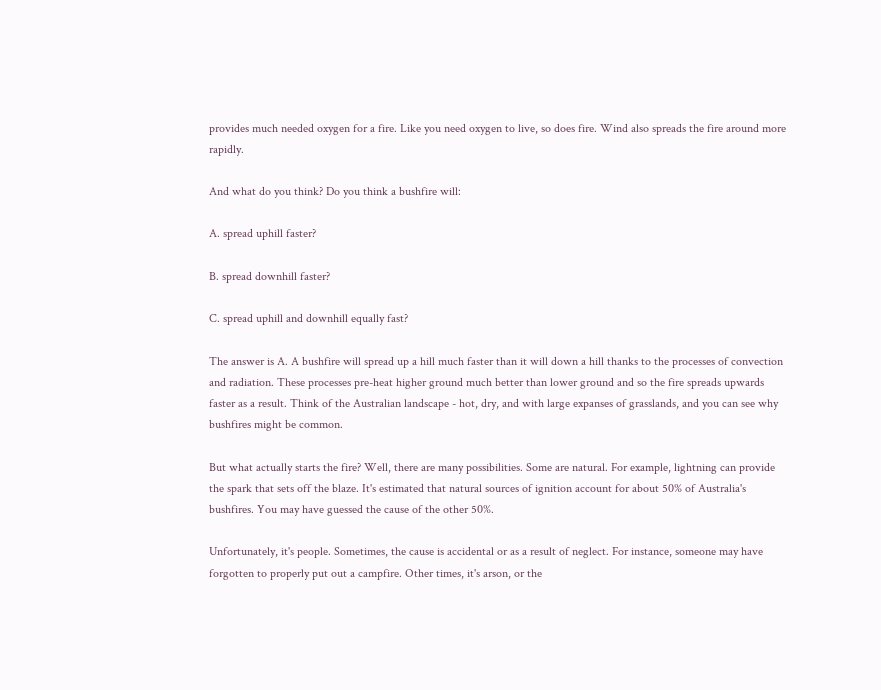provides much needed oxygen for a fire. Like you need oxygen to live, so does fire. Wind also spreads the fire around more rapidly.

And what do you think? Do you think a bushfire will:

A. spread uphill faster?

B. spread downhill faster?

C. spread uphill and downhill equally fast?

The answer is A. A bushfire will spread up a hill much faster than it will down a hill thanks to the processes of convection and radiation. These processes pre-heat higher ground much better than lower ground and so the fire spreads upwards faster as a result. Think of the Australian landscape - hot, dry, and with large expanses of grasslands, and you can see why bushfires might be common.

But what actually starts the fire? Well, there are many possibilities. Some are natural. For example, lightning can provide the spark that sets off the blaze. It's estimated that natural sources of ignition account for about 50% of Australia's bushfires. You may have guessed the cause of the other 50%.

Unfortunately, it's people. Sometimes, the cause is accidental or as a result of neglect. For instance, someone may have forgotten to properly put out a campfire. Other times, it's arson, or the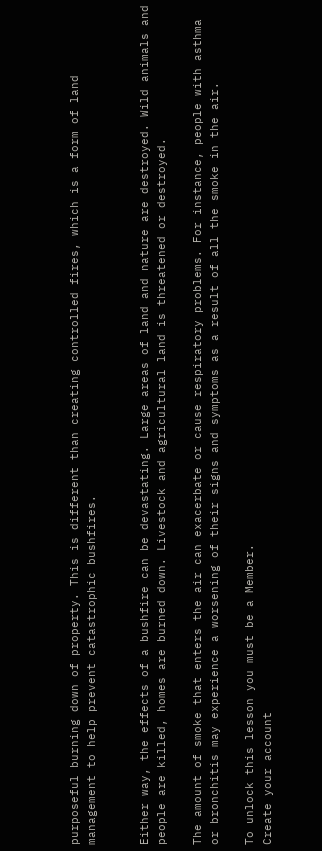purposeful burning down of property. This is different than creating controlled fires, which is a form of land management to help prevent catastrophic bushfires.


Either way, the effects of a bushfire can be devastating. Large areas of land and nature are destroyed. Wild animals and people are killed, homes are burned down. Livestock and agricultural land is threatened or destroyed.

The amount of smoke that enters the air can exacerbate or cause respiratory problems. For instance, people with asthma or bronchitis may experience a worsening of their signs and symptoms as a result of all the smoke in the air.

To unlock this lesson you must be a Member.
Create your account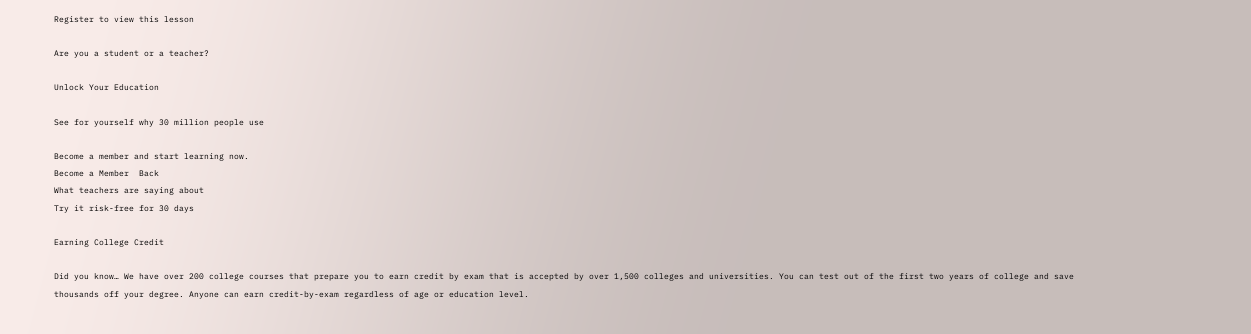Register to view this lesson

Are you a student or a teacher?

Unlock Your Education

See for yourself why 30 million people use

Become a member and start learning now.
Become a Member  Back
What teachers are saying about
Try it risk-free for 30 days

Earning College Credit

Did you know… We have over 200 college courses that prepare you to earn credit by exam that is accepted by over 1,500 colleges and universities. You can test out of the first two years of college and save thousands off your degree. Anyone can earn credit-by-exam regardless of age or education level.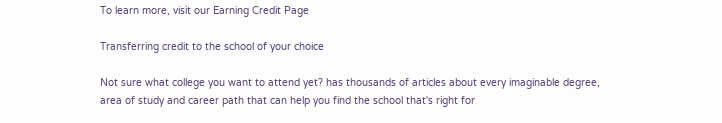To learn more, visit our Earning Credit Page

Transferring credit to the school of your choice

Not sure what college you want to attend yet? has thousands of articles about every imaginable degree, area of study and career path that can help you find the school that's right for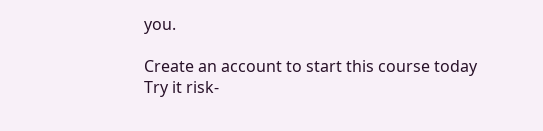you.

Create an account to start this course today
Try it risk-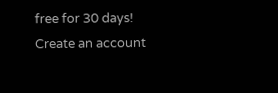free for 30 days!
Create an account